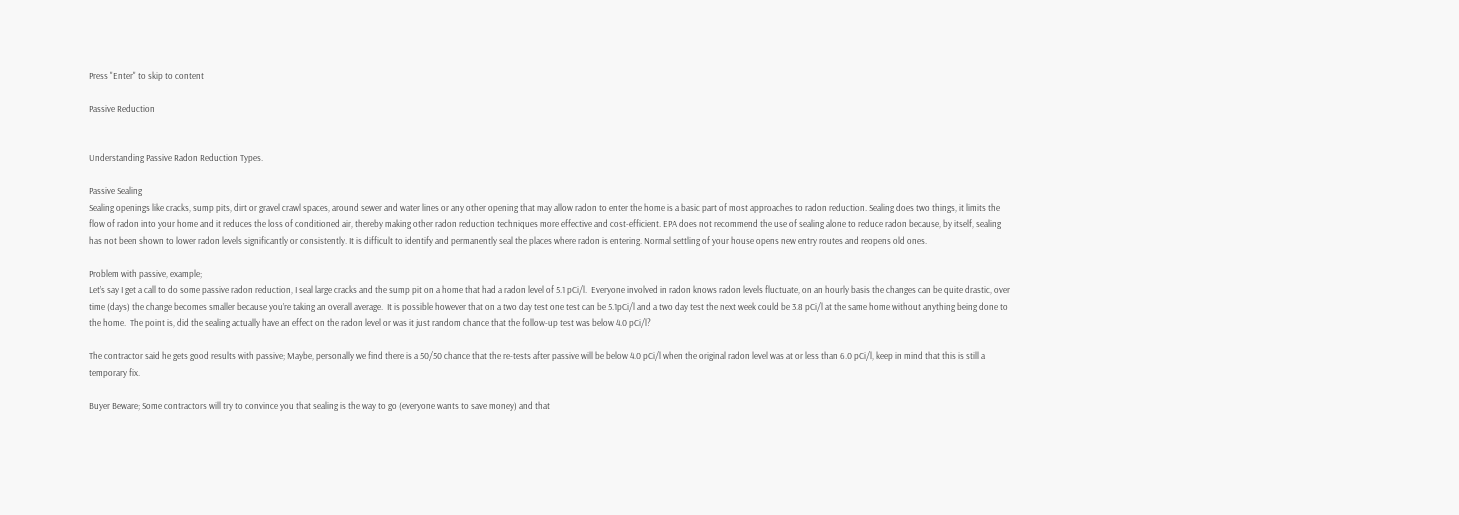Press "Enter" to skip to content

Passive Reduction


Understanding Passive Radon Reduction Types.

Passive Sealing
Sealing openings like cracks, sump pits, dirt or gravel crawl spaces, around sewer and water lines or any other opening that may allow radon to enter the home is a basic part of most approaches to radon reduction. Sealing does two things, it limits the flow of radon into your home and it reduces the loss of conditioned air, thereby making other radon reduction techniques more effective and cost-efficient. EPA does not recommend the use of sealing alone to reduce radon because, by itself, sealing has not been shown to lower radon levels significantly or consistently. It is difficult to identify and permanently seal the places where radon is entering. Normal settling of your house opens new entry routes and reopens old ones.

Problem with passive, example;
Let’s say I get a call to do some passive radon reduction, I seal large cracks and the sump pit on a home that had a radon level of 5.1 pCi/l.  Everyone involved in radon knows radon levels fluctuate, on an hourly basis the changes can be quite drastic, over time (days) the change becomes smaller because you’re taking an overall average.  It is possible however that on a two day test one test can be 5.1pCi/l and a two day test the next week could be 3.8 pCi/l at the same home without anything being done to the home.  The point is, did the sealing actually have an effect on the radon level or was it just random chance that the follow-up test was below 4.0 pCi/l?

The contractor said he gets good results with passive; Maybe, personally we find there is a 50/50 chance that the re-tests after passive will be below 4.0 pCi/l when the original radon level was at or less than 6.0 pCi/l, keep in mind that this is still a temporary fix.

Buyer Beware; Some contractors will try to convince you that sealing is the way to go (everyone wants to save money) and that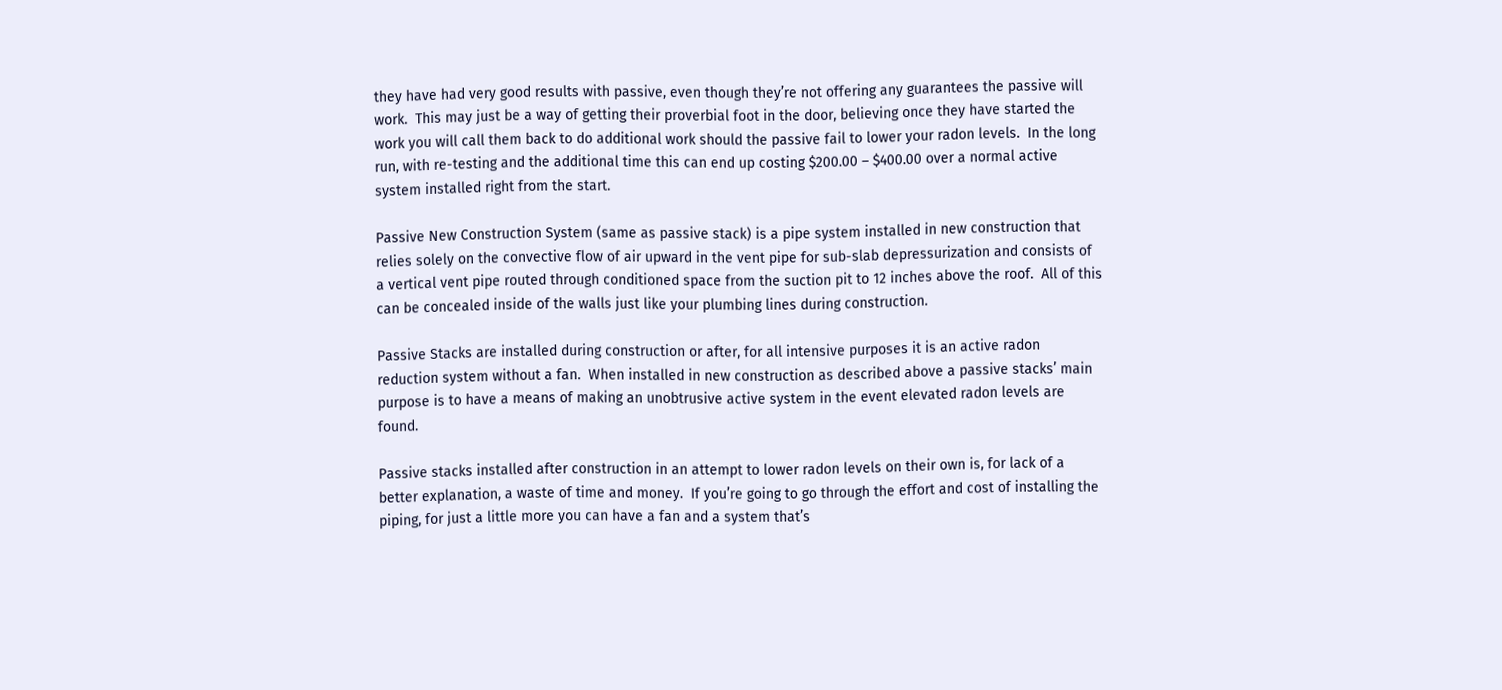they have had very good results with passive, even though they’re not offering any guarantees the passive will work.  This may just be a way of getting their proverbial foot in the door, believing once they have started the work you will call them back to do additional work should the passive fail to lower your radon levels.  In the long run, with re-testing and the additional time this can end up costing $200.00 – $400.00 over a normal active system installed right from the start.

Passive New Construction System (same as passive stack) is a pipe system installed in new construction that relies solely on the convective flow of air upward in the vent pipe for sub-slab depressurization and consists of a vertical vent pipe routed through conditioned space from the suction pit to 12 inches above the roof.  All of this can be concealed inside of the walls just like your plumbing lines during construction.

Passive Stacks are installed during construction or after, for all intensive purposes it is an active radon reduction system without a fan.  When installed in new construction as described above a passive stacks’ main purpose is to have a means of making an unobtrusive active system in the event elevated radon levels are found.

Passive stacks installed after construction in an attempt to lower radon levels on their own is, for lack of a better explanation, a waste of time and money.  If you’re going to go through the effort and cost of installing the piping, for just a little more you can have a fan and a system that’s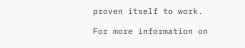proven itself to work.

For more information on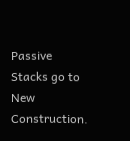Passive Stacks go to New Construction.